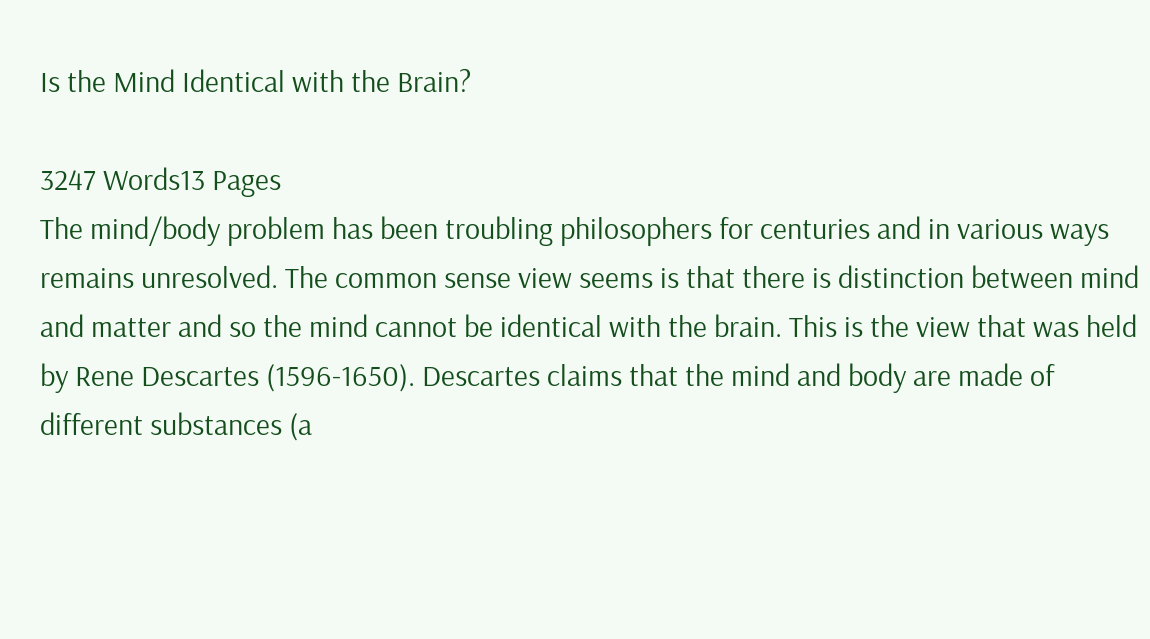Is the Mind Identical with the Brain?

3247 Words13 Pages
The mind/body problem has been troubling philosophers for centuries and in various ways remains unresolved. The common sense view seems is that there is distinction between mind and matter and so the mind cannot be identical with the brain. This is the view that was held by Rene Descartes (1596-1650). Descartes claims that the mind and body are made of different substances (a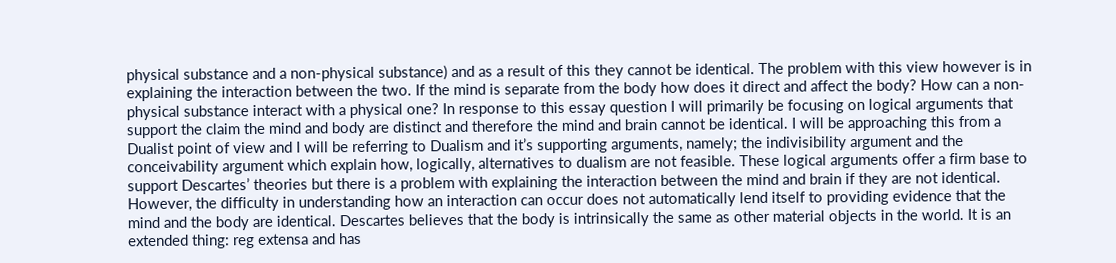physical substance and a non-physical substance) and as a result of this they cannot be identical. The problem with this view however is in explaining the interaction between the two. If the mind is separate from the body how does it direct and affect the body? How can a non-physical substance interact with a physical one? In response to this essay question I will primarily be focusing on logical arguments that support the claim the mind and body are distinct and therefore the mind and brain cannot be identical. I will be approaching this from a Dualist point of view and I will be referring to Dualism and it’s supporting arguments, namely; the indivisibility argument and the conceivability argument which explain how, logically, alternatives to dualism are not feasible. These logical arguments offer a firm base to support Descartes’ theories but there is a problem with explaining the interaction between the mind and brain if they are not identical. However, the difficulty in understanding how an interaction can occur does not automatically lend itself to providing evidence that the mind and the body are identical. Descartes believes that the body is intrinsically the same as other material objects in the world. It is an extended thing: reg extensa and has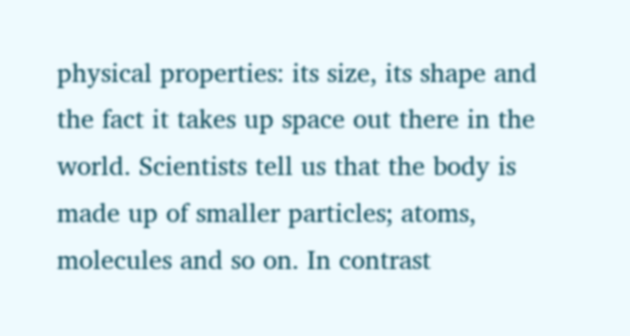physical properties: its size, its shape and the fact it takes up space out there in the world. Scientists tell us that the body is made up of smaller particles; atoms, molecules and so on. In contrast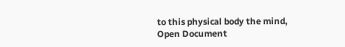to this physical body the mind,
Open Document